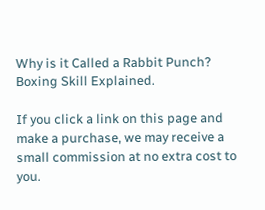Why is it Called a Rabbit Punch? Boxing Skill Explained.

If you click a link on this page and make a purchase, we may receive a small commission at no extra cost to you.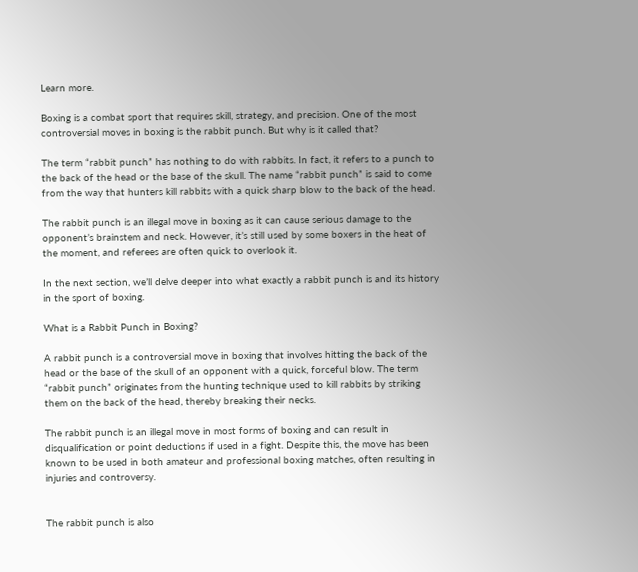Learn more.

Boxing is a combat sport that requires skill, strategy, and precision. One of the most controversial moves in boxing is the rabbit punch. But why is it called that?

The term “rabbit punch” has nothing to do with rabbits. In fact, it refers to a punch to the back of the head or the base of the skull. The name “rabbit punch” is said to come from the way that hunters kill rabbits with a quick sharp blow to the back of the head.

The rabbit punch is an illegal move in boxing as it can cause serious damage to the opponent’s brainstem and neck. However, it’s still used by some boxers in the heat of the moment, and referees are often quick to overlook it.

In the next section, we’ll delve deeper into what exactly a rabbit punch is and its history in the sport of boxing.

What is a Rabbit Punch in Boxing?

A rabbit punch is a controversial move in boxing that involves hitting the back of the head or the base of the skull of an opponent with a quick, forceful blow. The term “rabbit punch” originates from the hunting technique used to kill rabbits by striking them on the back of the head, thereby breaking their necks.

The rabbit punch is an illegal move in most forms of boxing and can result in disqualification or point deductions if used in a fight. Despite this, the move has been known to be used in both amateur and professional boxing matches, often resulting in injuries and controversy.


The rabbit punch is also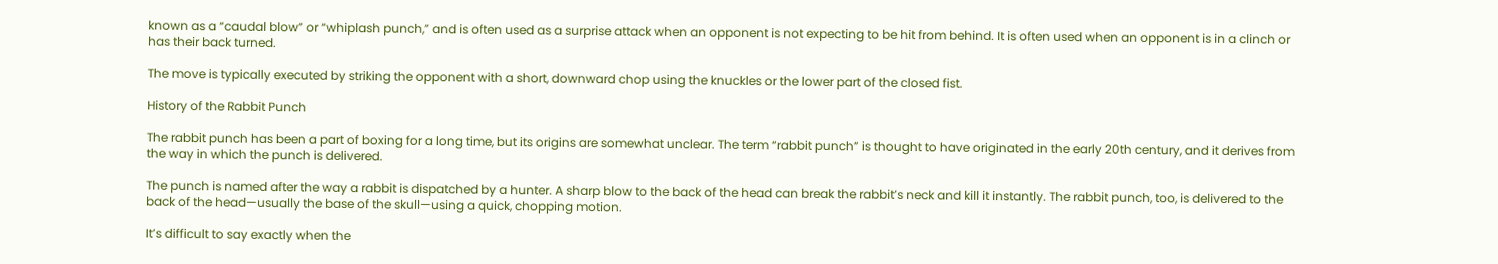known as a “caudal blow” or “whiplash punch,” and is often used as a surprise attack when an opponent is not expecting to be hit from behind. It is often used when an opponent is in a clinch or has their back turned.

The move is typically executed by striking the opponent with a short, downward chop using the knuckles or the lower part of the closed fist.

History of the Rabbit Punch

The rabbit punch has been a part of boxing for a long time, but its origins are somewhat unclear. The term “rabbit punch” is thought to have originated in the early 20th century, and it derives from the way in which the punch is delivered.

The punch is named after the way a rabbit is dispatched by a hunter. A sharp blow to the back of the head can break the rabbit’s neck and kill it instantly. The rabbit punch, too, is delivered to the back of the head—usually the base of the skull—using a quick, chopping motion.

It’s difficult to say exactly when the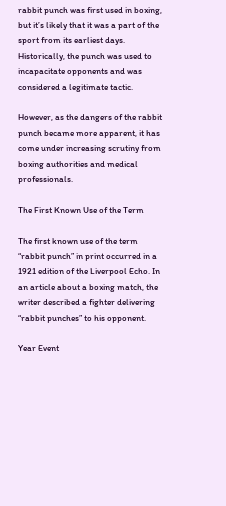rabbit punch was first used in boxing, but it’s likely that it was a part of the sport from its earliest days. Historically, the punch was used to incapacitate opponents and was considered a legitimate tactic.

However, as the dangers of the rabbit punch became more apparent, it has come under increasing scrutiny from boxing authorities and medical professionals.

The First Known Use of the Term

The first known use of the term “rabbit punch” in print occurred in a 1921 edition of the Liverpool Echo. In an article about a boxing match, the writer described a fighter delivering “rabbit punches” to his opponent.

Year Event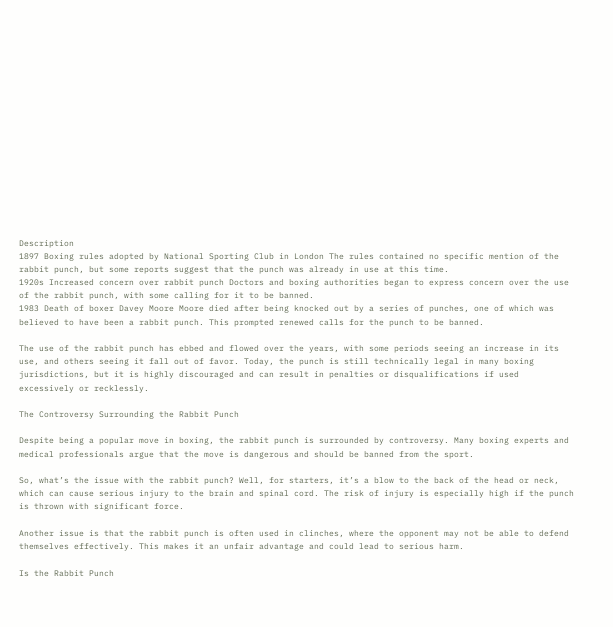Description
1897 Boxing rules adopted by National Sporting Club in London The rules contained no specific mention of the rabbit punch, but some reports suggest that the punch was already in use at this time.
1920s Increased concern over rabbit punch Doctors and boxing authorities began to express concern over the use of the rabbit punch, with some calling for it to be banned.
1983 Death of boxer Davey Moore Moore died after being knocked out by a series of punches, one of which was believed to have been a rabbit punch. This prompted renewed calls for the punch to be banned.

The use of the rabbit punch has ebbed and flowed over the years, with some periods seeing an increase in its use, and others seeing it fall out of favor. Today, the punch is still technically legal in many boxing jurisdictions, but it is highly discouraged and can result in penalties or disqualifications if used excessively or recklessly.

The Controversy Surrounding the Rabbit Punch

Despite being a popular move in boxing, the rabbit punch is surrounded by controversy. Many boxing experts and medical professionals argue that the move is dangerous and should be banned from the sport.

So, what’s the issue with the rabbit punch? Well, for starters, it’s a blow to the back of the head or neck, which can cause serious injury to the brain and spinal cord. The risk of injury is especially high if the punch is thrown with significant force.

Another issue is that the rabbit punch is often used in clinches, where the opponent may not be able to defend themselves effectively. This makes it an unfair advantage and could lead to serious harm.

Is the Rabbit Punch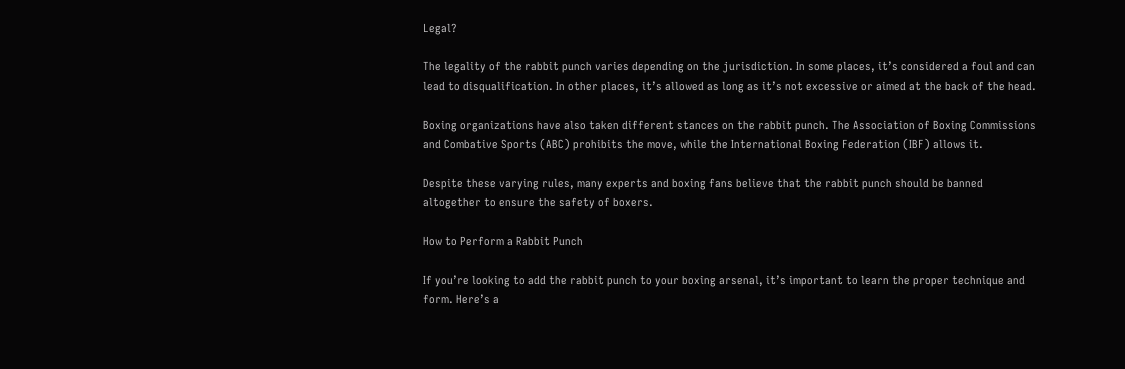Legal?

The legality of the rabbit punch varies depending on the jurisdiction. In some places, it’s considered a foul and can lead to disqualification. In other places, it’s allowed as long as it’s not excessive or aimed at the back of the head.

Boxing organizations have also taken different stances on the rabbit punch. The Association of Boxing Commissions and Combative Sports (ABC) prohibits the move, while the International Boxing Federation (IBF) allows it.

Despite these varying rules, many experts and boxing fans believe that the rabbit punch should be banned altogether to ensure the safety of boxers.

How to Perform a Rabbit Punch

If you’re looking to add the rabbit punch to your boxing arsenal, it’s important to learn the proper technique and form. Here’s a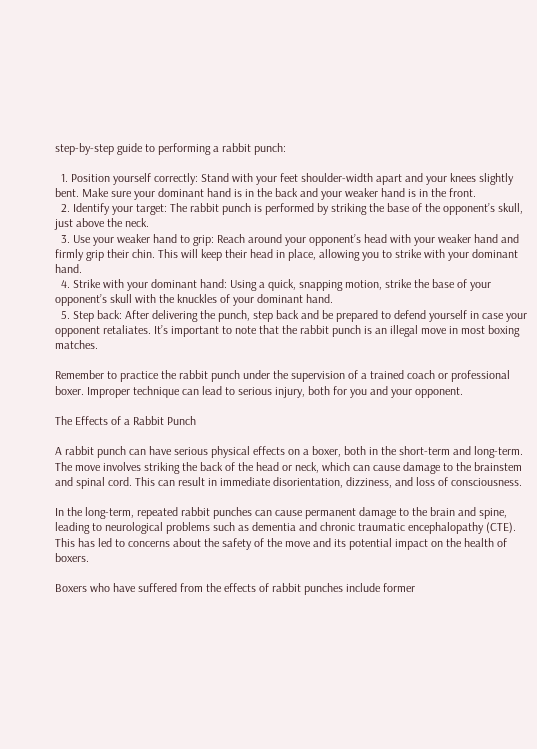step-by-step guide to performing a rabbit punch:

  1. Position yourself correctly: Stand with your feet shoulder-width apart and your knees slightly bent. Make sure your dominant hand is in the back and your weaker hand is in the front.
  2. Identify your target: The rabbit punch is performed by striking the base of the opponent’s skull, just above the neck.
  3. Use your weaker hand to grip: Reach around your opponent’s head with your weaker hand and firmly grip their chin. This will keep their head in place, allowing you to strike with your dominant hand.
  4. Strike with your dominant hand: Using a quick, snapping motion, strike the base of your opponent’s skull with the knuckles of your dominant hand.
  5. Step back: After delivering the punch, step back and be prepared to defend yourself in case your opponent retaliates. It’s important to note that the rabbit punch is an illegal move in most boxing matches.

Remember to practice the rabbit punch under the supervision of a trained coach or professional boxer. Improper technique can lead to serious injury, both for you and your opponent.

The Effects of a Rabbit Punch

A rabbit punch can have serious physical effects on a boxer, both in the short-term and long-term. The move involves striking the back of the head or neck, which can cause damage to the brainstem and spinal cord. This can result in immediate disorientation, dizziness, and loss of consciousness.

In the long-term, repeated rabbit punches can cause permanent damage to the brain and spine, leading to neurological problems such as dementia and chronic traumatic encephalopathy (CTE). This has led to concerns about the safety of the move and its potential impact on the health of boxers.

Boxers who have suffered from the effects of rabbit punches include former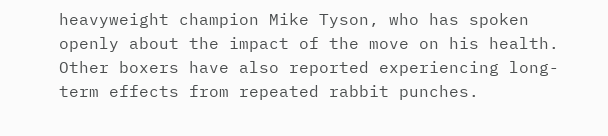heavyweight champion Mike Tyson, who has spoken openly about the impact of the move on his health. Other boxers have also reported experiencing long-term effects from repeated rabbit punches.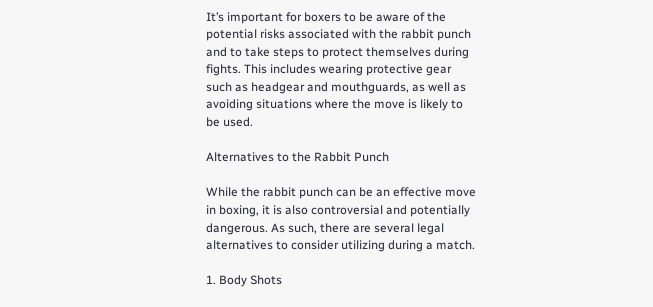It’s important for boxers to be aware of the potential risks associated with the rabbit punch and to take steps to protect themselves during fights. This includes wearing protective gear such as headgear and mouthguards, as well as avoiding situations where the move is likely to be used.

Alternatives to the Rabbit Punch

While the rabbit punch can be an effective move in boxing, it is also controversial and potentially dangerous. As such, there are several legal alternatives to consider utilizing during a match.

1. Body Shots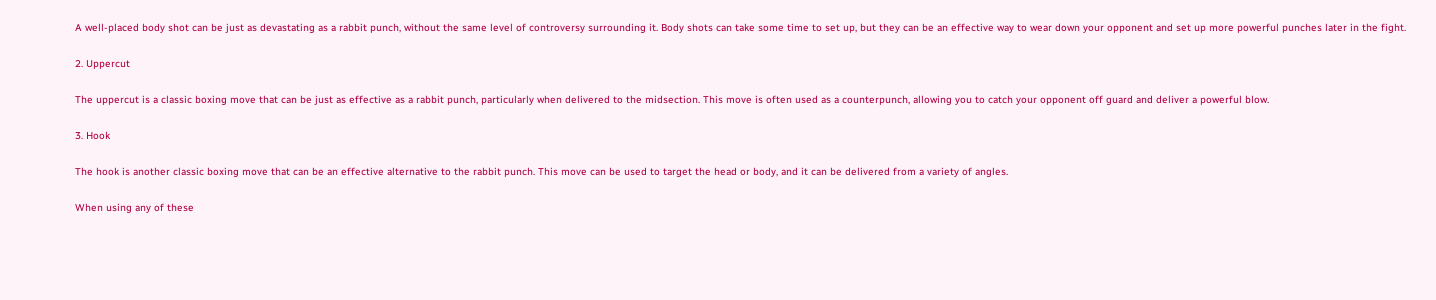A well-placed body shot can be just as devastating as a rabbit punch, without the same level of controversy surrounding it. Body shots can take some time to set up, but they can be an effective way to wear down your opponent and set up more powerful punches later in the fight.

2. Uppercut

The uppercut is a classic boxing move that can be just as effective as a rabbit punch, particularly when delivered to the midsection. This move is often used as a counterpunch, allowing you to catch your opponent off guard and deliver a powerful blow.

3. Hook

The hook is another classic boxing move that can be an effective alternative to the rabbit punch. This move can be used to target the head or body, and it can be delivered from a variety of angles.

When using any of these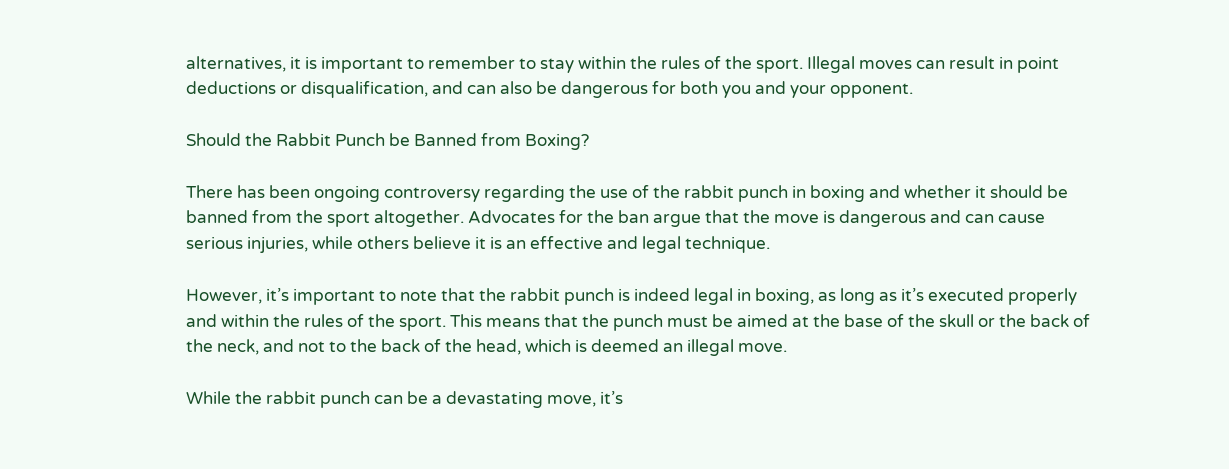alternatives, it is important to remember to stay within the rules of the sport. Illegal moves can result in point deductions or disqualification, and can also be dangerous for both you and your opponent.

Should the Rabbit Punch be Banned from Boxing?

There has been ongoing controversy regarding the use of the rabbit punch in boxing and whether it should be banned from the sport altogether. Advocates for the ban argue that the move is dangerous and can cause serious injuries, while others believe it is an effective and legal technique.

However, it’s important to note that the rabbit punch is indeed legal in boxing, as long as it’s executed properly and within the rules of the sport. This means that the punch must be aimed at the base of the skull or the back of the neck, and not to the back of the head, which is deemed an illegal move.

While the rabbit punch can be a devastating move, it’s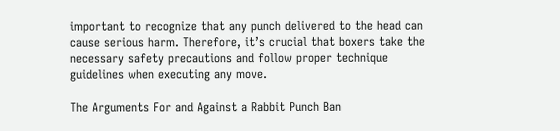important to recognize that any punch delivered to the head can cause serious harm. Therefore, it’s crucial that boxers take the necessary safety precautions and follow proper technique guidelines when executing any move.

The Arguments For and Against a Rabbit Punch Ban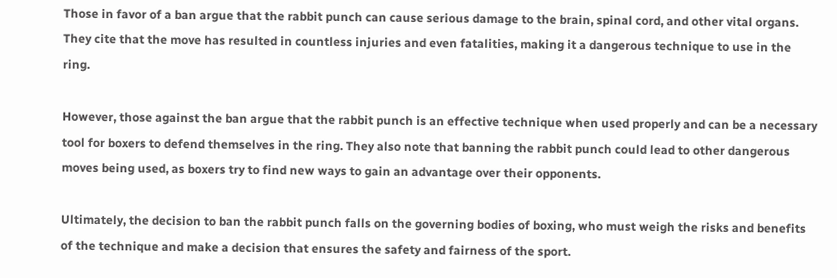Those in favor of a ban argue that the rabbit punch can cause serious damage to the brain, spinal cord, and other vital organs. They cite that the move has resulted in countless injuries and even fatalities, making it a dangerous technique to use in the ring.

However, those against the ban argue that the rabbit punch is an effective technique when used properly and can be a necessary tool for boxers to defend themselves in the ring. They also note that banning the rabbit punch could lead to other dangerous moves being used, as boxers try to find new ways to gain an advantage over their opponents.

Ultimately, the decision to ban the rabbit punch falls on the governing bodies of boxing, who must weigh the risks and benefits of the technique and make a decision that ensures the safety and fairness of the sport.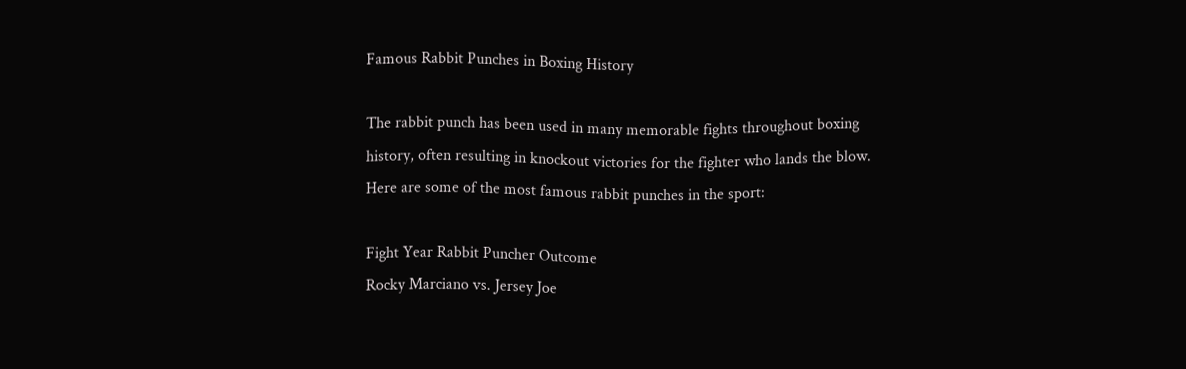Famous Rabbit Punches in Boxing History

The rabbit punch has been used in many memorable fights throughout boxing history, often resulting in knockout victories for the fighter who lands the blow. Here are some of the most famous rabbit punches in the sport:

Fight Year Rabbit Puncher Outcome
Rocky Marciano vs. Jersey Joe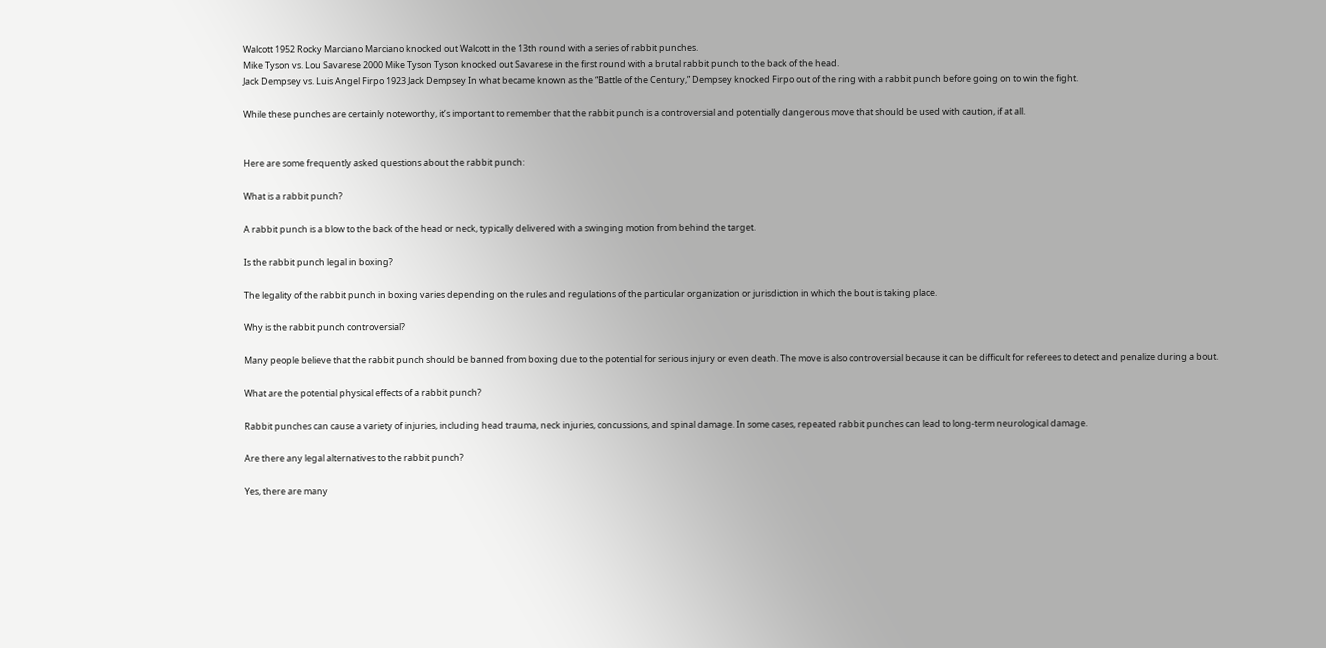Walcott 1952 Rocky Marciano Marciano knocked out Walcott in the 13th round with a series of rabbit punches.
Mike Tyson vs. Lou Savarese 2000 Mike Tyson Tyson knocked out Savarese in the first round with a brutal rabbit punch to the back of the head.
Jack Dempsey vs. Luis Angel Firpo 1923 Jack Dempsey In what became known as the “Battle of the Century,” Dempsey knocked Firpo out of the ring with a rabbit punch before going on to win the fight.

While these punches are certainly noteworthy, it’s important to remember that the rabbit punch is a controversial and potentially dangerous move that should be used with caution, if at all.


Here are some frequently asked questions about the rabbit punch:

What is a rabbit punch?

A rabbit punch is a blow to the back of the head or neck, typically delivered with a swinging motion from behind the target.

Is the rabbit punch legal in boxing?

The legality of the rabbit punch in boxing varies depending on the rules and regulations of the particular organization or jurisdiction in which the bout is taking place.

Why is the rabbit punch controversial?

Many people believe that the rabbit punch should be banned from boxing due to the potential for serious injury or even death. The move is also controversial because it can be difficult for referees to detect and penalize during a bout.

What are the potential physical effects of a rabbit punch?

Rabbit punches can cause a variety of injuries, including head trauma, neck injuries, concussions, and spinal damage. In some cases, repeated rabbit punches can lead to long-term neurological damage.

Are there any legal alternatives to the rabbit punch?

Yes, there are many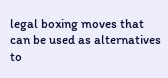legal boxing moves that can be used as alternatives to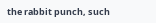the rabbit punch, such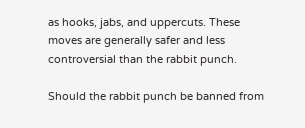as hooks, jabs, and uppercuts. These moves are generally safer and less controversial than the rabbit punch.

Should the rabbit punch be banned from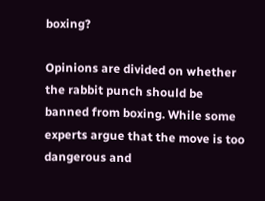boxing?

Opinions are divided on whether the rabbit punch should be banned from boxing. While some experts argue that the move is too dangerous and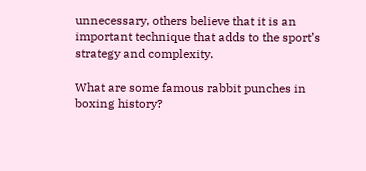unnecessary, others believe that it is an important technique that adds to the sport’s strategy and complexity.

What are some famous rabbit punches in boxing history?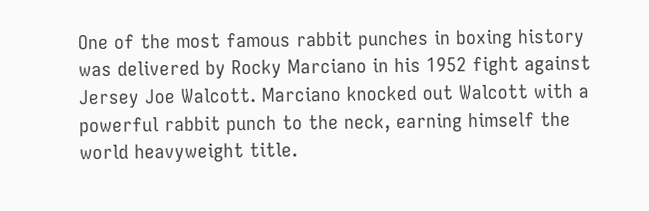One of the most famous rabbit punches in boxing history was delivered by Rocky Marciano in his 1952 fight against Jersey Joe Walcott. Marciano knocked out Walcott with a powerful rabbit punch to the neck, earning himself the world heavyweight title.